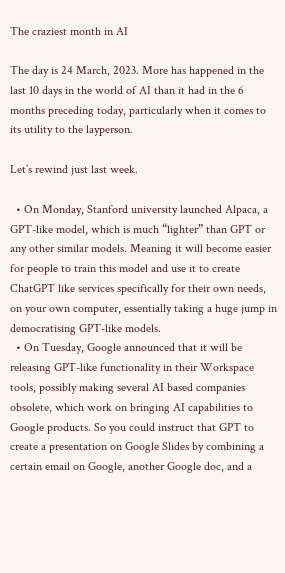The craziest month in AI

The day is 24 March, 2023. More has happened in the last 10 days in the world of AI than it had in the 6 months preceding today, particularly when it comes to its utility to the layperson.

Let’s rewind just last week.

  • On Monday, Stanford university launched Alpaca, a GPT-like model, which is much “lighter” than GPT or any other similar models. Meaning it will become easier for people to train this model and use it to create ChatGPT like services specifically for their own needs, on your own computer, essentially taking a huge jump in democratising GPT-like models.
  • On Tuesday, Google announced that it will be releasing GPT-like functionality in their Workspace tools, possibly making several AI based companies obsolete, which work on bringing AI capabilities to Google products. So you could instruct that GPT to create a presentation on Google Slides by combining a certain email on Google, another Google doc, and a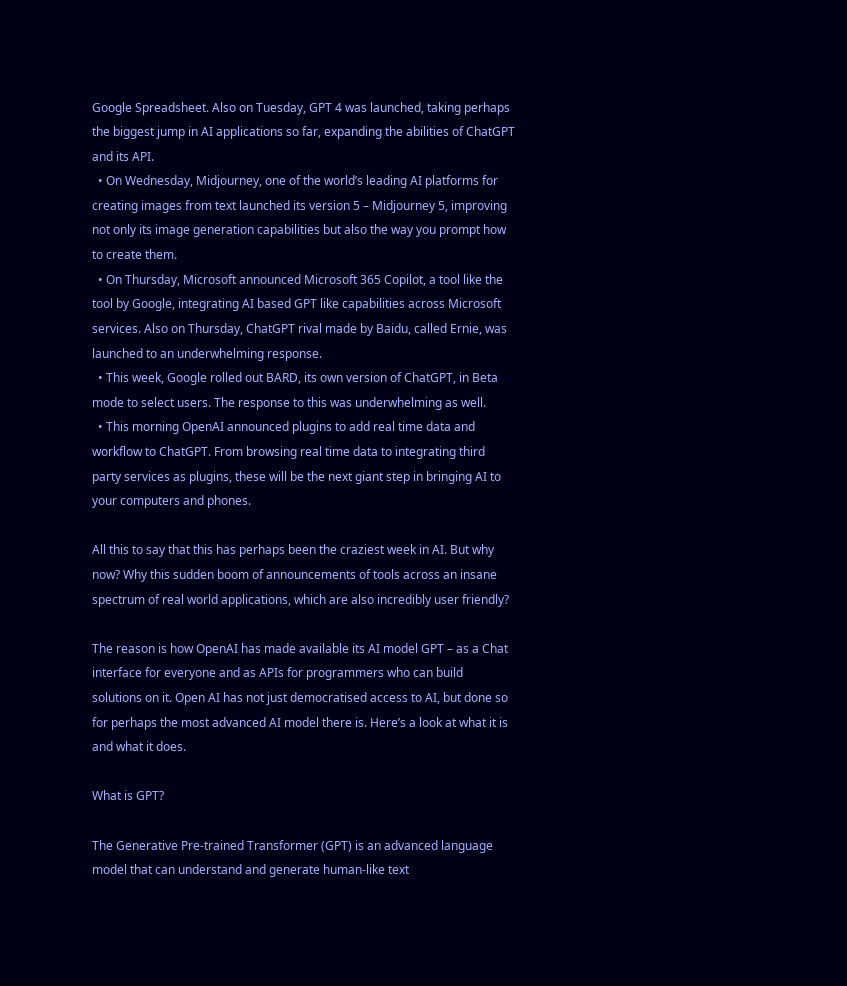Google Spreadsheet. Also on Tuesday, GPT 4 was launched, taking perhaps the biggest jump in AI applications so far, expanding the abilities of ChatGPT and its API.
  • On Wednesday, Midjourney, one of the world’s leading AI platforms for creating images from text launched its version 5 – Midjourney 5, improving not only its image generation capabilities but also the way you prompt how to create them.
  • On Thursday, Microsoft announced Microsoft 365 Copilot, a tool like the tool by Google, integrating AI based GPT like capabilities across Microsoft services. Also on Thursday, ChatGPT rival made by Baidu, called Ernie, was launched to an underwhelming response.
  • This week, Google rolled out BARD, its own version of ChatGPT, in Beta mode to select users. The response to this was underwhelming as well.
  • This morning OpenAI announced plugins to add real time data and workflow to ChatGPT. From browsing real time data to integrating third party services as plugins, these will be the next giant step in bringing AI to your computers and phones.

All this to say that this has perhaps been the craziest week in AI. But why now? Why this sudden boom of announcements of tools across an insane spectrum of real world applications, which are also incredibly user friendly?

The reason is how OpenAI has made available its AI model GPT – as a Chat interface for everyone and as APIs for programmers who can build solutions on it. Open AI has not just democratised access to AI, but done so for perhaps the most advanced AI model there is. Here’s a look at what it is and what it does.

What is GPT?

The Generative Pre-trained Transformer (GPT) is an advanced language model that can understand and generate human-like text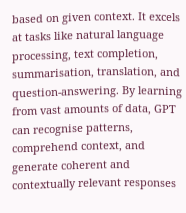based on given context. It excels at tasks like natural language processing, text completion, summarisation, translation, and question-answering. By learning from vast amounts of data, GPT can recognise patterns, comprehend context, and generate coherent and contextually relevant responses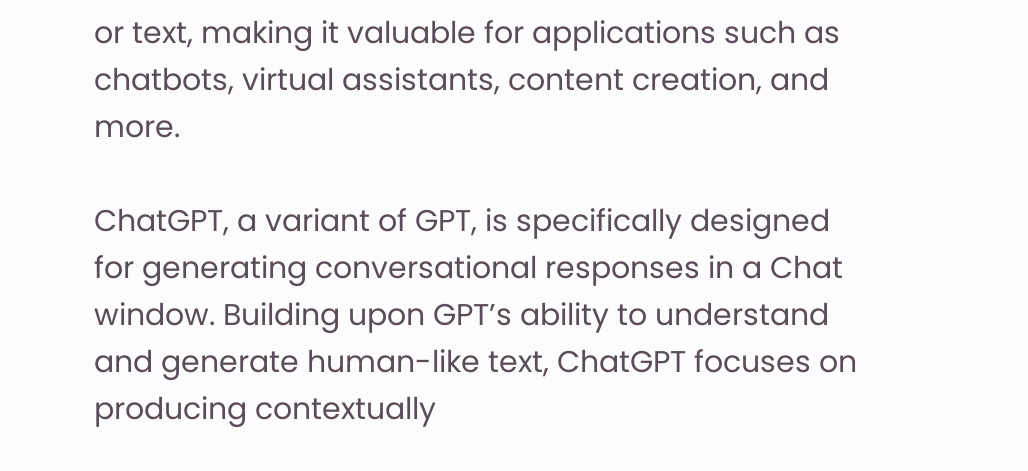or text, making it valuable for applications such as chatbots, virtual assistants, content creation, and more.

ChatGPT, a variant of GPT, is specifically designed for generating conversational responses in a Chat window. Building upon GPT’s ability to understand and generate human-like text, ChatGPT focuses on producing contextually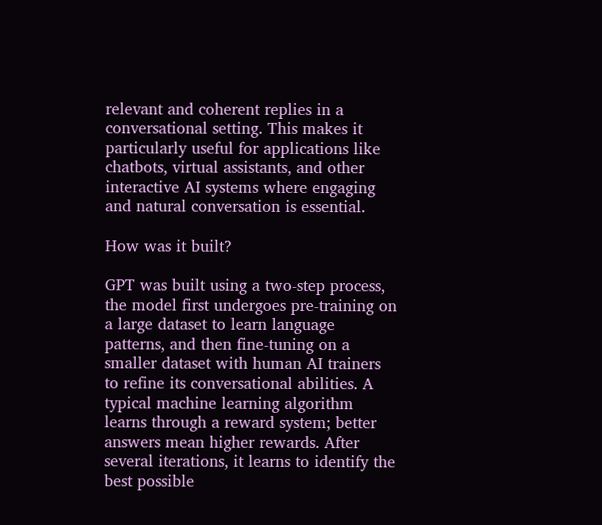relevant and coherent replies in a conversational setting. This makes it particularly useful for applications like chatbots, virtual assistants, and other interactive AI systems where engaging and natural conversation is essential.

How was it built?

GPT was built using a two-step process, the model first undergoes pre-training on a large dataset to learn language patterns, and then fine-tuning on a smaller dataset with human AI trainers to refine its conversational abilities. A typical machine learning algorithm learns through a reward system; better answers mean higher rewards. After several iterations, it learns to identify the best possible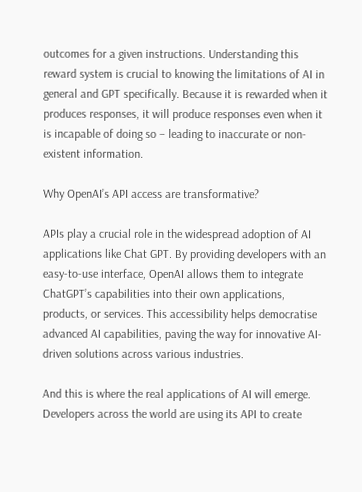outcomes for a given instructions. Understanding this reward system is crucial to knowing the limitations of AI in general and GPT specifically. Because it is rewarded when it produces responses, it will produce responses even when it is incapable of doing so – leading to inaccurate or non-existent information.

Why OpenAI’s API access are transformative?

APIs play a crucial role in the widespread adoption of AI applications like Chat GPT. By providing developers with an easy-to-use interface, OpenAI allows them to integrate ChatGPT’s capabilities into their own applications, products, or services. This accessibility helps democratise advanced AI capabilities, paving the way for innovative AI-driven solutions across various industries.

And this is where the real applications of AI will emerge. Developers across the world are using its API to create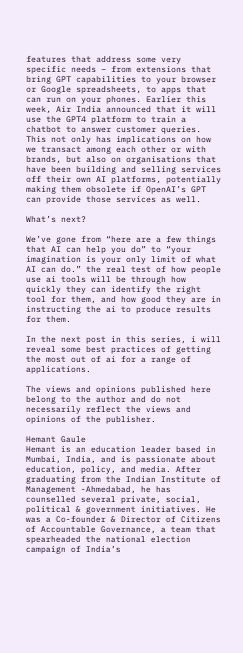features that address some very specific needs – from extensions that bring GPT capabilities to your browser or Google spreadsheets, to apps that can run on your phones. Earlier this week, Air India announced that it will use the GPT4 platform to train a chatbot to answer customer queries. This not only has implications on how we transact among each other or with brands, but also on organisations that have been building and selling services off their own AI platforms, potentially making them obsolete if OpenAI’s GPT can provide those services as well.

What’s next?

We’ve gone from “here are a few things that AI can help you do” to “your imagination is your only limit of what AI can do.” the real test of how people use ai tools will be through how quickly they can identify the right tool for them, and how good they are in instructing the ai to produce results for them.

In the next post in this series, i will reveal some best practices of getting the most out of ai for a range of applications.

The views and opinions published here belong to the author and do not necessarily reflect the views and opinions of the publisher.

Hemant Gaule
Hemant is an education leader based in Mumbai, India, and is passionate about education, policy, and media. After graduating from the Indian Institute of Management -Ahmedabad, he has counselled several private, social, political & government initiatives. He was a Co-founder & Director of Citizens of Accountable Governance, a team that spearheaded the national election campaign of India’s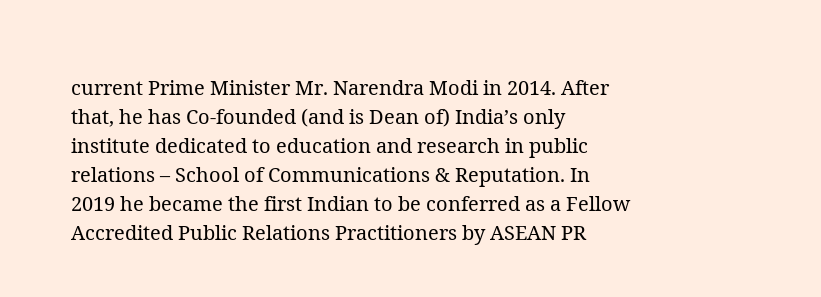current Prime Minister Mr. Narendra Modi in 2014. After that, he has Co-founded (and is Dean of) India’s only institute dedicated to education and research in public relations – School of Communications & Reputation. In 2019 he became the first Indian to be conferred as a Fellow Accredited Public Relations Practitioners by ASEAN PR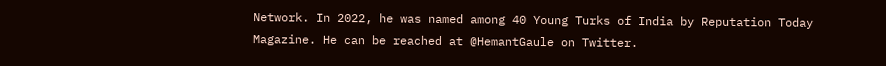Network. In 2022, he was named among 40 Young Turks of India by Reputation Today Magazine. He can be reached at @HemantGaule on Twitter.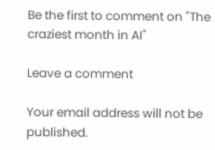Be the first to comment on "The craziest month in AI"

Leave a comment

Your email address will not be published.